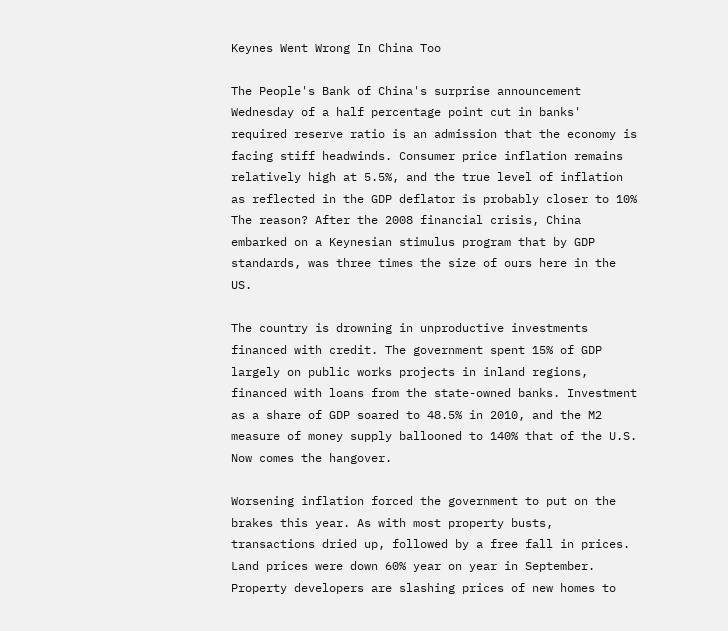Keynes Went Wrong In China Too

The People's Bank of China's surprise announcement Wednesday of a half percentage point cut in banks' required reserve ratio is an admission that the economy is facing stiff headwinds. Consumer price inflation remains relatively high at 5.5%, and the true level of inflation as reflected in the GDP deflator is probably closer to 10% The reason? After the 2008 financial crisis, China embarked on a Keynesian stimulus program that by GDP standards, was three times the size of ours here in the US.

The country is drowning in unproductive investments financed with credit. The government spent 15% of GDP largely on public works projects in inland regions, financed with loans from the state-owned banks. Investment as a share of GDP soared to 48.5% in 2010, and the M2 measure of money supply ballooned to 140% that of the U.S. Now comes the hangover.

Worsening inflation forced the government to put on the brakes this year. As with most property busts, transactions dried up, followed by a free fall in prices. Land prices were down 60% year on year in September. Property developers are slashing prices of new homes to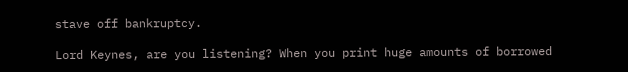stave off bankruptcy.

Lord Keynes, are you listening? When you print huge amounts of borrowed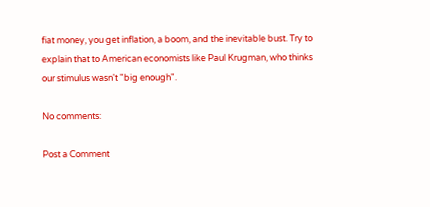fiat money, you get inflation, a boom, and the inevitable bust. Try to explain that to American economists like Paul Krugman, who thinks our stimulus wasn't "big enough".

No comments:

Post a Comment